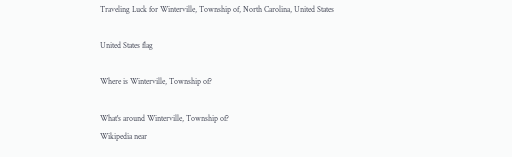Traveling Luck for Winterville, Township of, North Carolina, United States

United States flag

Where is Winterville, Township of?

What's around Winterville, Township of?
Wikipedia near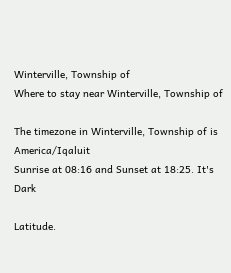Winterville, Township of
Where to stay near Winterville, Township of

The timezone in Winterville, Township of is America/Iqaluit
Sunrise at 08:16 and Sunset at 18:25. It's Dark

Latitude.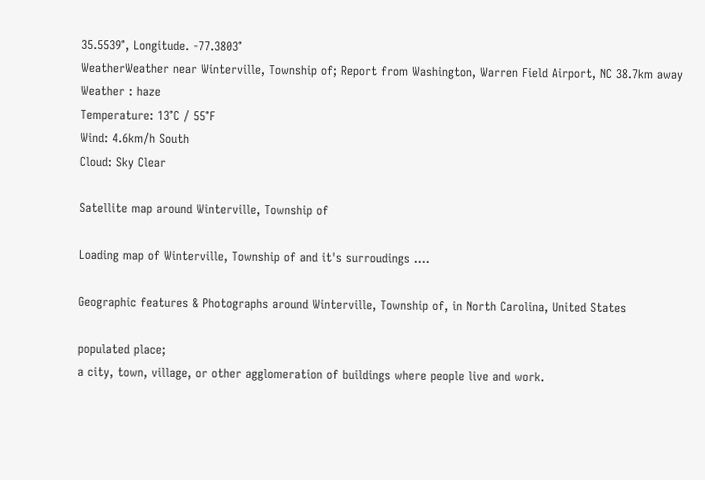35.5539°, Longitude. -77.3803°
WeatherWeather near Winterville, Township of; Report from Washington, Warren Field Airport, NC 38.7km away
Weather : haze
Temperature: 13°C / 55°F
Wind: 4.6km/h South
Cloud: Sky Clear

Satellite map around Winterville, Township of

Loading map of Winterville, Township of and it's surroudings ....

Geographic features & Photographs around Winterville, Township of, in North Carolina, United States

populated place;
a city, town, village, or other agglomeration of buildings where people live and work.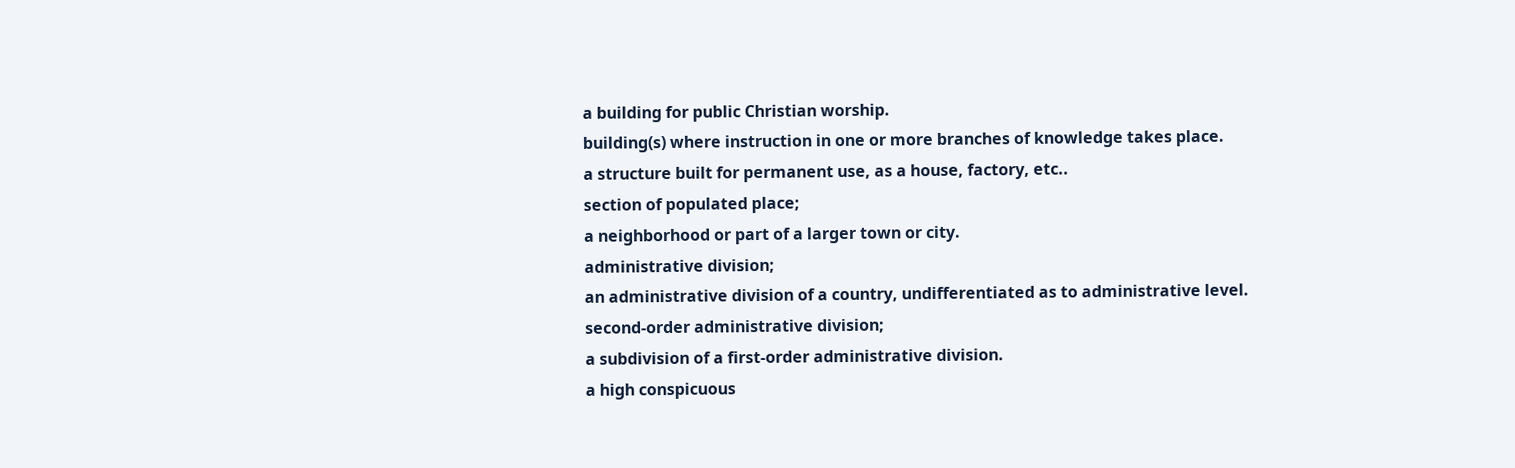a building for public Christian worship.
building(s) where instruction in one or more branches of knowledge takes place.
a structure built for permanent use, as a house, factory, etc..
section of populated place;
a neighborhood or part of a larger town or city.
administrative division;
an administrative division of a country, undifferentiated as to administrative level.
second-order administrative division;
a subdivision of a first-order administrative division.
a high conspicuous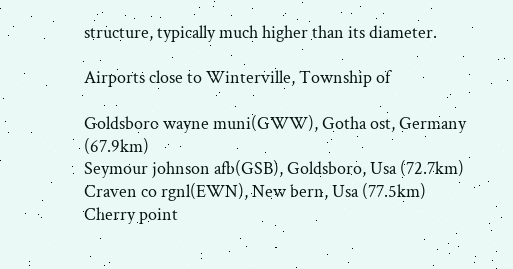structure, typically much higher than its diameter.

Airports close to Winterville, Township of

Goldsboro wayne muni(GWW), Gotha ost, Germany (67.9km)
Seymour johnson afb(GSB), Goldsboro, Usa (72.7km)
Craven co rgnl(EWN), New bern, Usa (77.5km)
Cherry point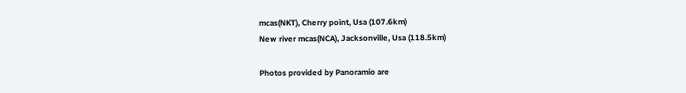mcas(NKT), Cherry point, Usa (107.6km)
New river mcas(NCA), Jacksonville, Usa (118.5km)

Photos provided by Panoramio are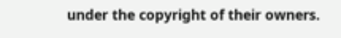under the copyright of their owners.